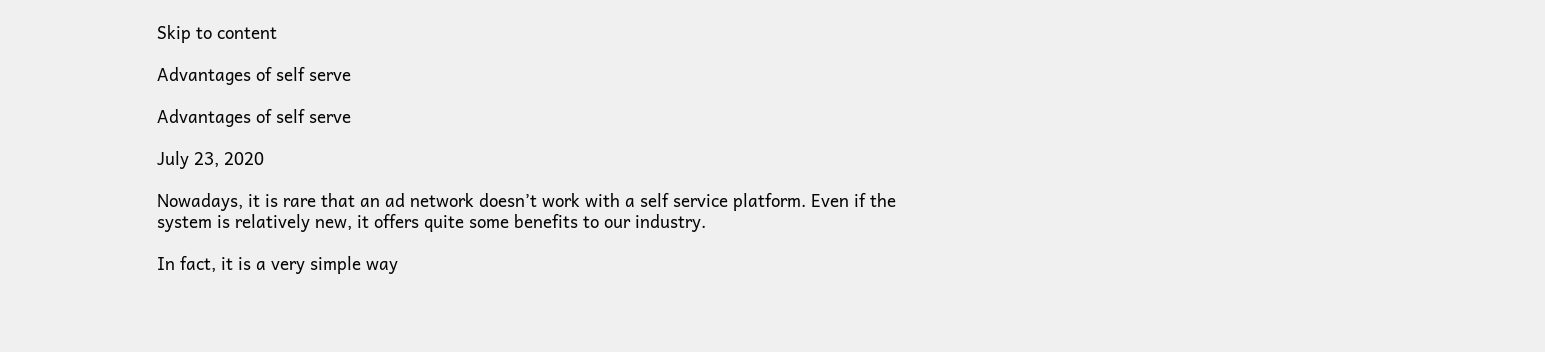Skip to content

Advantages of self serve

Advantages of self serve

July 23, 2020

Nowadays, it is rare that an ad network doesn’t work with a self service platform. Even if the system is relatively new, it offers quite some benefits to our industry.

In fact, it is a very simple way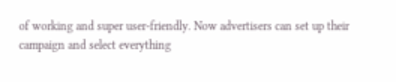of working and super user-friendly. Now advertisers can set up their campaign and select everything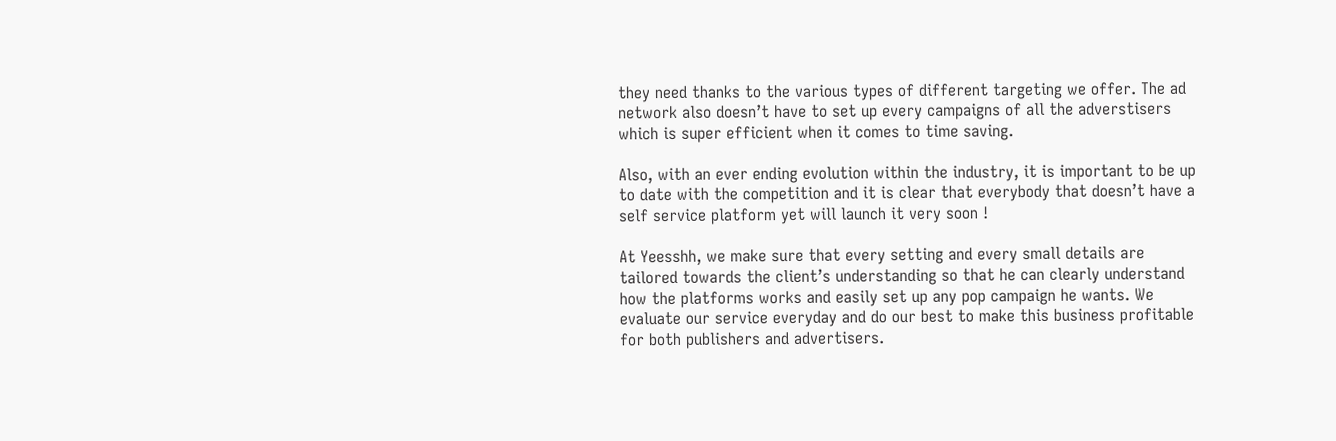they need thanks to the various types of different targeting we offer. The ad network also doesn’t have to set up every campaigns of all the adverstisers which is super efficient when it comes to time saving.

Also, with an ever ending evolution within the industry, it is important to be up to date with the competition and it is clear that everybody that doesn’t have a self service platform yet will launch it very soon !

At Yeesshh, we make sure that every setting and every small details are tailored towards the client’s understanding so that he can clearly understand how the platforms works and easily set up any pop campaign he wants. We evaluate our service everyday and do our best to make this business profitable for both publishers and advertisers.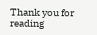Thank you for reading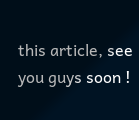this article, see you guys soon !